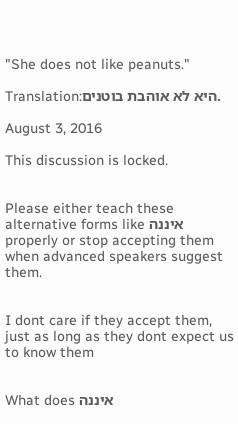"She does not like peanuts."

Translation:היא לא אוהבת בוטנים.

August 3, 2016

This discussion is locked.


Please either teach these alternative forms like איננה properly or stop accepting them when advanced speakers suggest them.


I dont care if they accept them, just as long as they dont expect us to know them


What does איננה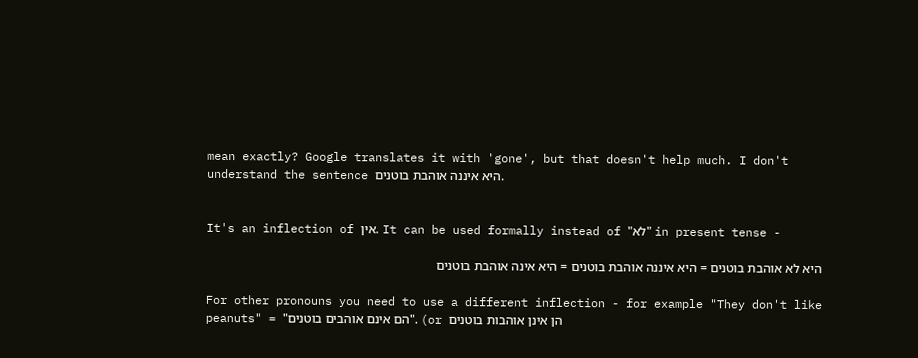mean exactly? Google translates it with 'gone', but that doesn't help much. I don't understand the sentence היא איננה אוהבת בוטנים.


It's an inflection of אין. It can be used formally instead of "לא" in present tense -

היא לא אוהבת בוטנים = היא איננה אוהבת בוטנים = היא אינה אוהבת בוטנים

For other pronouns you need to use a different inflection - for example "They don't like peanuts" = "הם אינם אוהבים בוטנים". (or הן אינן אוהבות בוטנים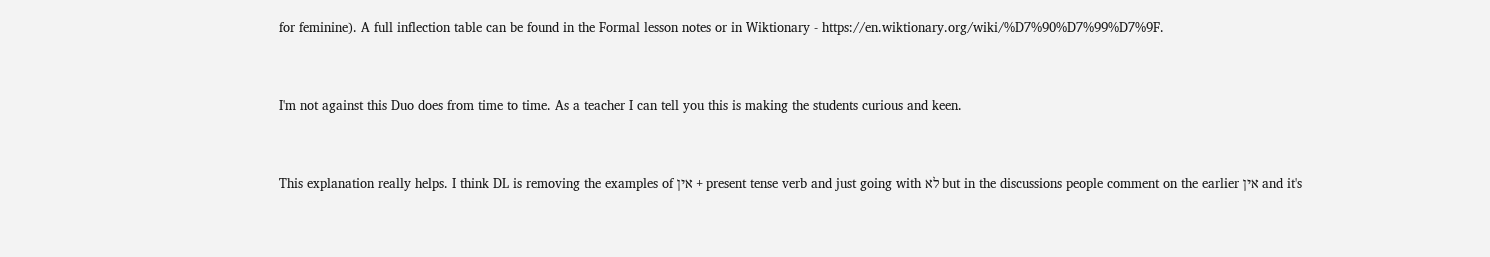for feminine). A full inflection table can be found in the Formal lesson notes or in Wiktionary - https://en.wiktionary.org/wiki/%D7%90%D7%99%D7%9F.


I'm not against this Duo does from time to time. As a teacher I can tell you this is making the students curious and keen.


This explanation really helps. I think DL is removing the examples of אין + present tense verb and just going with לא but in the discussions people comment on the earlier אין and it's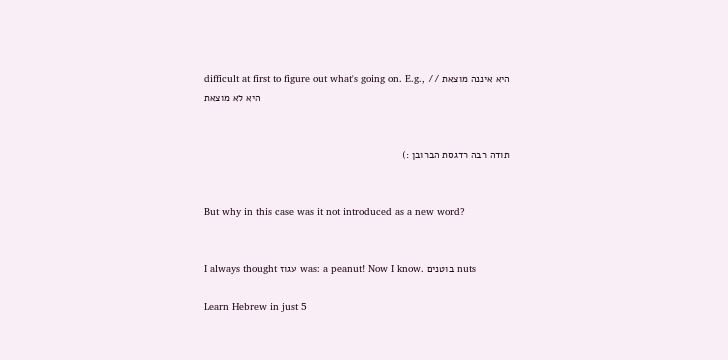difficult at first to figure out what's going on. E.g., היא איננה מוצאת // היא לא מוצאת


תודה רבה רדגסת הברובן :)


But why in this case was it not introduced as a new word?


I always thought עגוז was: a peanut! Now I know. בוטנים nuts

Learn Hebrew in just 5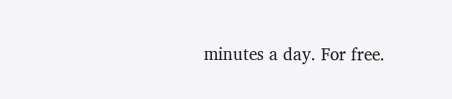minutes a day. For free.